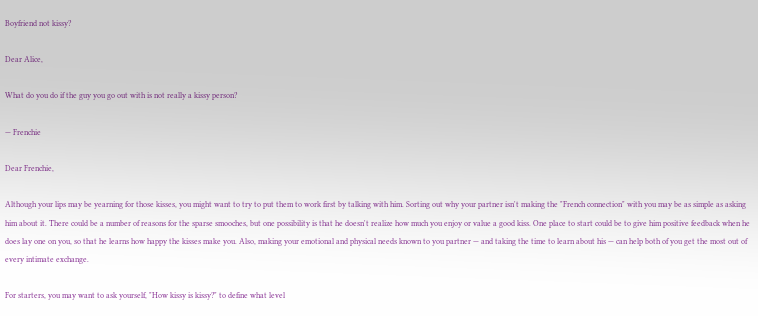Boyfriend not kissy?

Dear Alice,

What do you do if the guy you go out with is not really a kissy person?

— Frenchie

Dear Frenchie,

Although your lips may be yearning for those kisses, you might want to try to put them to work first by talking with him. Sorting out why your partner isn't making the "French connection" with you may be as simple as asking him about it. There could be a number of reasons for the sparse smooches, but one possibility is that he doesn't realize how much you enjoy or value a good kiss. One place to start could be to give him positive feedback when he does lay one on you, so that he learns how happy the kisses make you. Also, making your emotional and physical needs known to you partner — and taking the time to learn about his — can help both of you get the most out of every intimate exchange.

For starters, you may want to ask yourself, "How kissy is kissy?" to define what level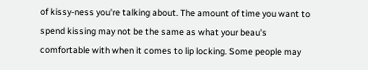of kissy-ness you're talking about. The amount of time you want to spend kissing may not be the same as what your beau's comfortable with when it comes to lip locking. Some people may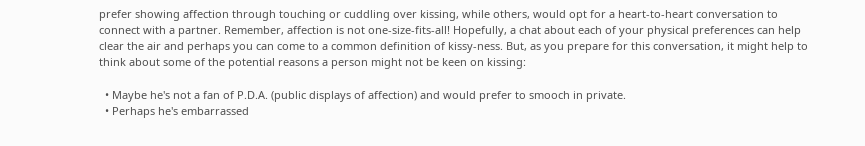prefer showing affection through touching or cuddling over kissing, while others, would opt for a heart-to-heart conversation to connect with a partner. Remember, affection is not one-size-fits-all! Hopefully, a chat about each of your physical preferences can help clear the air and perhaps you can come to a common definition of kissy-ness. But, as you prepare for this conversation, it might help to think about some of the potential reasons a person might not be keen on kissing:

  • Maybe he's not a fan of P.D.A. (public displays of affection) and would prefer to smooch in private.
  • Perhaps he's embarrassed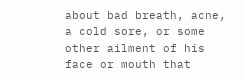about bad breath, acne, a cold sore, or some other ailment of his face or mouth that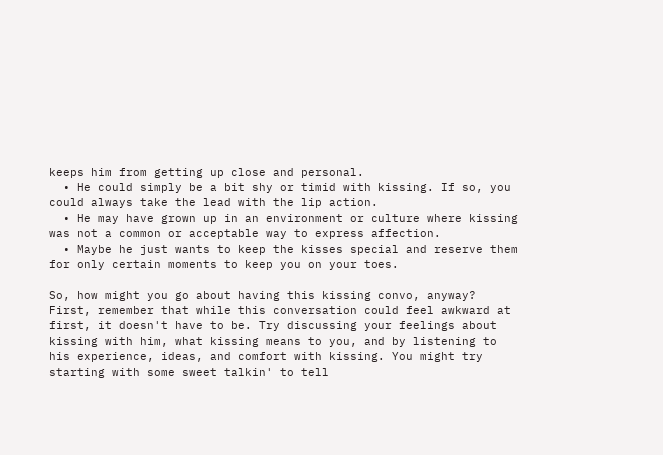keeps him from getting up close and personal.
  • He could simply be a bit shy or timid with kissing. If so, you could always take the lead with the lip action.
  • He may have grown up in an environment or culture where kissing was not a common or acceptable way to express affection.
  • Maybe he just wants to keep the kisses special and reserve them for only certain moments to keep you on your toes.

So, how might you go about having this kissing convo, anyway? First, remember that while this conversation could feel awkward at first, it doesn't have to be. Try discussing your feelings about kissing with him, what kissing means to you, and by listening to his experience, ideas, and comfort with kissing. You might try starting with some sweet talkin' to tell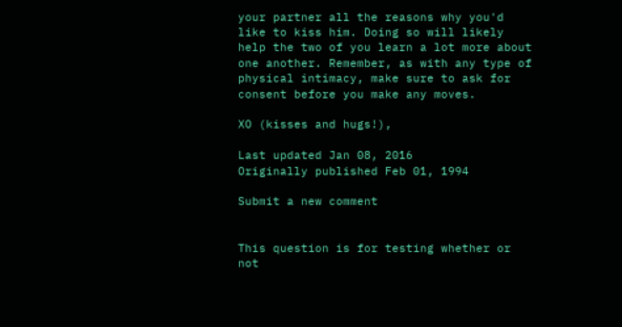your partner all the reasons why you'd like to kiss him. Doing so will likely help the two of you learn a lot more about one another. Remember, as with any type of physical intimacy, make sure to ask for consent before you make any moves.

XO (kisses and hugs!),

Last updated Jan 08, 2016
Originally published Feb 01, 1994

Submit a new comment


This question is for testing whether or not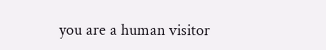you are a human visitor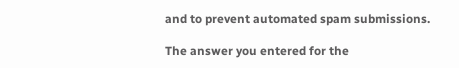and to prevent automated spam submissions.

The answer you entered for the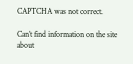CAPTCHA was not correct.

Can’t find information on the site about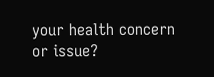your health concern or issue?